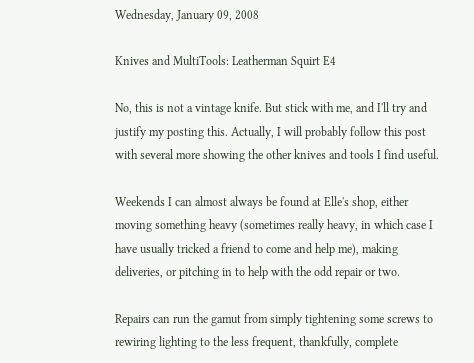Wednesday, January 09, 2008

Knives and MultiTools: Leatherman Squirt E4

No, this is not a vintage knife. But stick with me, and I'll try and justify my posting this. Actually, I will probably follow this post with several more showing the other knives and tools I find useful.

Weekends I can almost always be found at Elle's shop, either moving something heavy (sometimes really heavy, in which case I have usually tricked a friend to come and help me), making deliveries, or pitching in to help with the odd repair or two.

Repairs can run the gamut from simply tightening some screws to rewiring lighting to the less frequent, thankfully, complete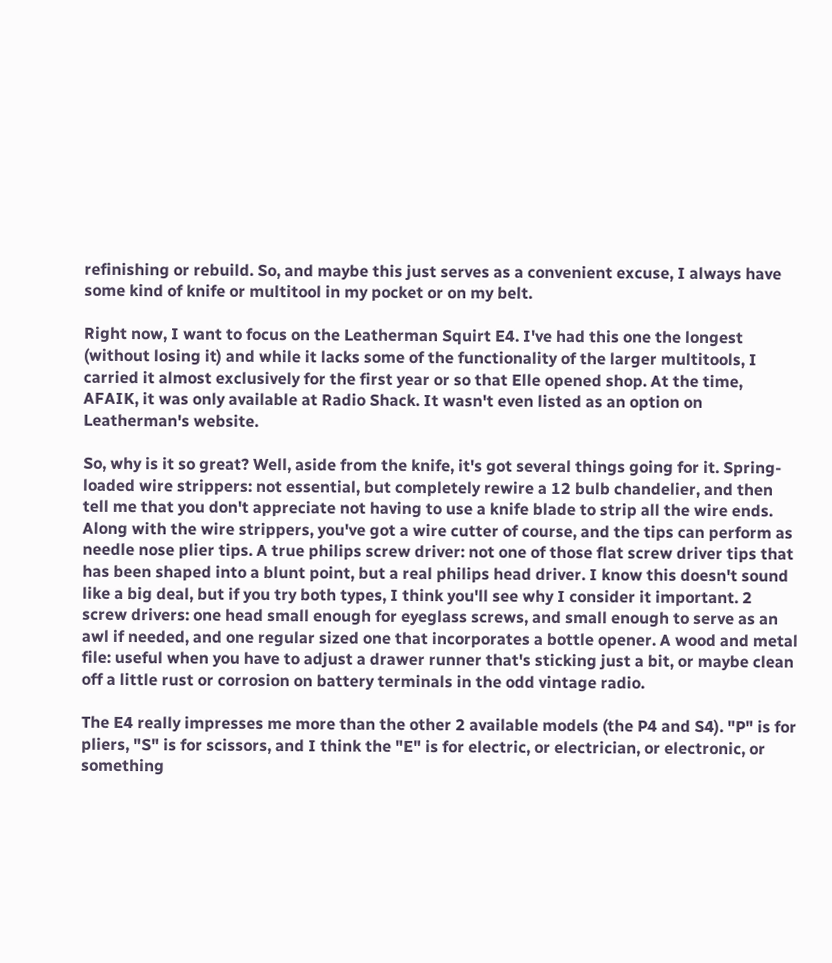refinishing or rebuild. So, and maybe this just serves as a convenient excuse, I always have some kind of knife or multitool in my pocket or on my belt.

Right now, I want to focus on the Leatherman Squirt E4. I've had this one the longest (without losing it) and while it lacks some of the functionality of the larger multitools, I carried it almost exclusively for the first year or so that Elle opened shop. At the time, AFAIK, it was only available at Radio Shack. It wasn't even listed as an option on Leatherman's website.

So, why is it so great? Well, aside from the knife, it's got several things going for it. Spring-loaded wire strippers: not essential, but completely rewire a 12 bulb chandelier, and then tell me that you don't appreciate not having to use a knife blade to strip all the wire ends. Along with the wire strippers, you've got a wire cutter of course, and the tips can perform as needle nose plier tips. A true philips screw driver: not one of those flat screw driver tips that has been shaped into a blunt point, but a real philips head driver. I know this doesn't sound like a big deal, but if you try both types, I think you'll see why I consider it important. 2 screw drivers: one head small enough for eyeglass screws, and small enough to serve as an awl if needed, and one regular sized one that incorporates a bottle opener. A wood and metal file: useful when you have to adjust a drawer runner that's sticking just a bit, or maybe clean off a little rust or corrosion on battery terminals in the odd vintage radio.

The E4 really impresses me more than the other 2 available models (the P4 and S4). "P" is for pliers, "S" is for scissors, and I think the "E" is for electric, or electrician, or electronic, or something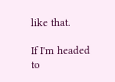like that.

If I'm headed to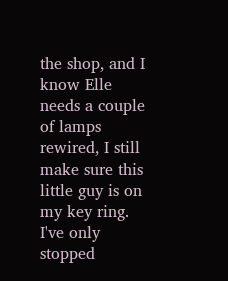the shop, and I know Elle needs a couple of lamps rewired, I still make sure this little guy is on my key ring. I've only stopped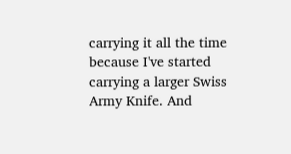carrying it all the time because I've started carrying a larger Swiss Army Knife. And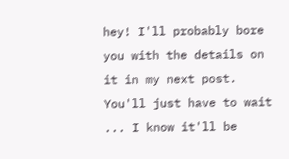hey! I'll probably bore you with the details on it in my next post. You'll just have to wait ... I know it'll be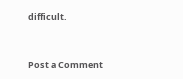difficult.


Post a Comment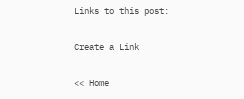Links to this post:

Create a Link

<< Home